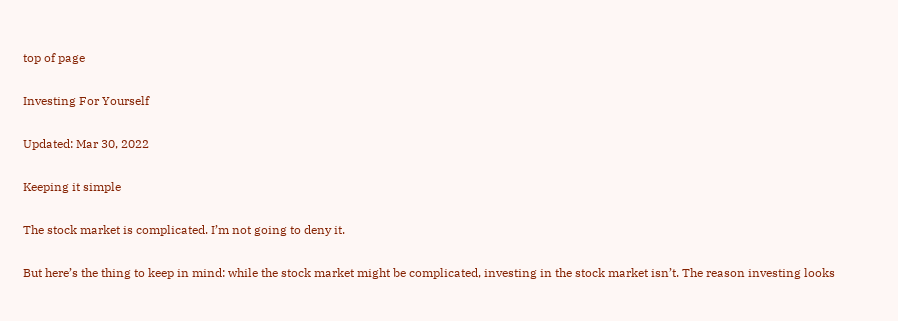top of page

Investing For Yourself

Updated: Mar 30, 2022

Keeping it simple

The stock market is complicated. I’m not going to deny it.

But here’s the thing to keep in mind: while the stock market might be complicated, investing in the stock market isn’t. The reason investing looks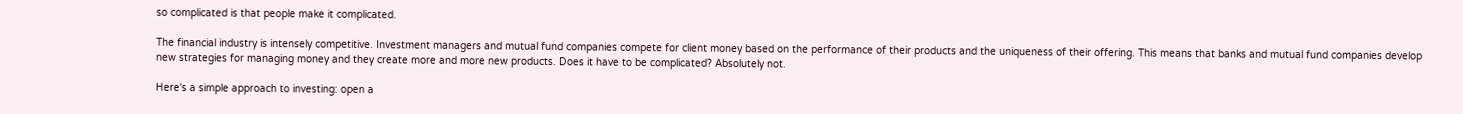so complicated is that people make it complicated.

The financial industry is intensely competitive. Investment managers and mutual fund companies compete for client money based on the performance of their products and the uniqueness of their offering. This means that banks and mutual fund companies develop new strategies for managing money and they create more and more new products. Does it have to be complicated? Absolutely not.

Here's a simple approach to investing: open a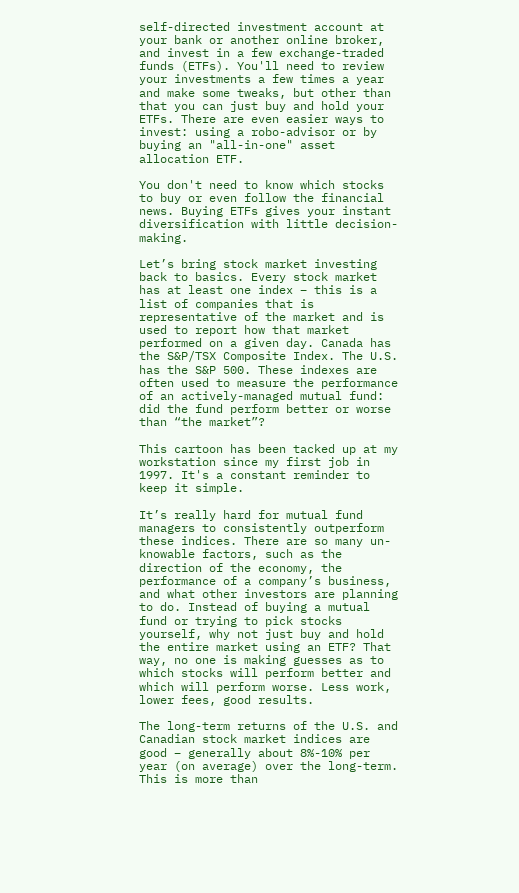self-directed investment account at your bank or another online broker, and invest in a few exchange-traded funds (ETFs). You'll need to review your investments a few times a year and make some tweaks, but other than that you can just buy and hold your ETFs. There are even easier ways to invest: using a robo-advisor or by buying an "all-in-one" asset allocation ETF.

You don't need to know which stocks to buy or even follow the financial news. Buying ETFs gives your instant diversification with little decision-making.

Let’s bring stock market investing back to basics. Every stock market has at least one index – this is a list of companies that is representative of the market and is used to report how that market performed on a given day. Canada has the S&P/TSX Composite Index. The U.S. has the S&P 500. These indexes are often used to measure the performance of an actively-managed mutual fund: did the fund perform better or worse than “the market”?

This cartoon has been tacked up at my workstation since my first job in 1997. It's a constant reminder to keep it simple.

It’s really hard for mutual fund managers to consistently outperform these indices. There are so many un-knowable factors, such as the direction of the economy, the performance of a company’s business, and what other investors are planning to do. Instead of buying a mutual fund or trying to pick stocks yourself, why not just buy and hold the entire market using an ETF? That way, no one is making guesses as to which stocks will perform better and which will perform worse. Less work, lower fees, good results.

The long-term returns of the U.S. and Canadian stock market indices are good – generally about 8%-10% per year (on average) over the long-term. This is more than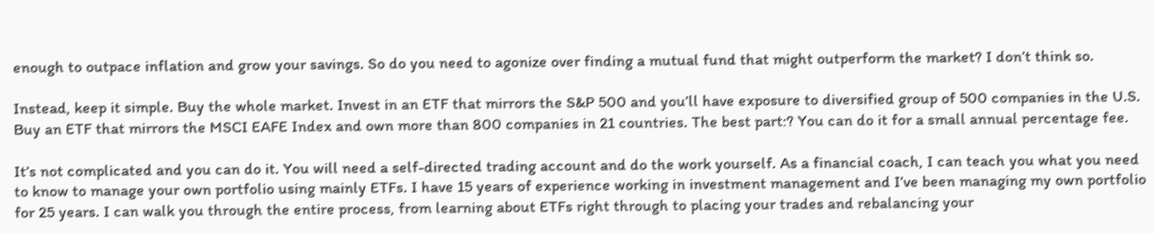enough to outpace inflation and grow your savings. So do you need to agonize over finding a mutual fund that might outperform the market? I don’t think so.

Instead, keep it simple. Buy the whole market. Invest in an ETF that mirrors the S&P 500 and you’ll have exposure to diversified group of 500 companies in the U.S. Buy an ETF that mirrors the MSCI EAFE Index and own more than 800 companies in 21 countries. The best part:? You can do it for a small annual percentage fee.

It’s not complicated and you can do it. You will need a self-directed trading account and do the work yourself. As a financial coach, I can teach you what you need to know to manage your own portfolio using mainly ETFs. I have 15 years of experience working in investment management and I’ve been managing my own portfolio for 25 years. I can walk you through the entire process, from learning about ETFs right through to placing your trades and rebalancing your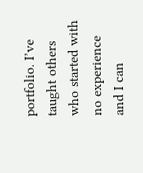portfolio. I’ve taught others who started with no experience and I can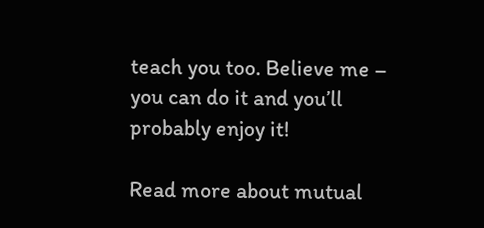teach you too. Believe me – you can do it and you’ll probably enjoy it!

Read more about mutual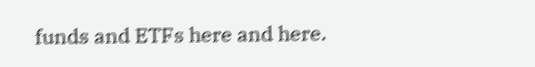funds and ETFs here and here.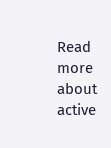Read more about active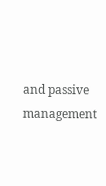and passive management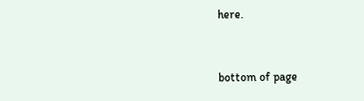here.


bottom of page